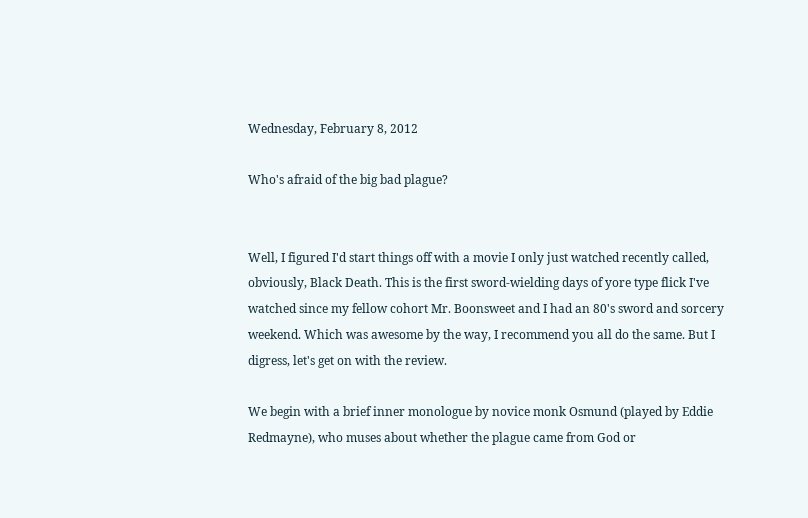Wednesday, February 8, 2012

Who's afraid of the big bad plague?


Well, I figured I'd start things off with a movie I only just watched recently called, obviously, Black Death. This is the first sword-wielding days of yore type flick I've watched since my fellow cohort Mr. Boonsweet and I had an 80's sword and sorcery weekend. Which was awesome by the way, I recommend you all do the same. But I digress, let's get on with the review.

We begin with a brief inner monologue by novice monk Osmund (played by Eddie Redmayne), who muses about whether the plague came from God or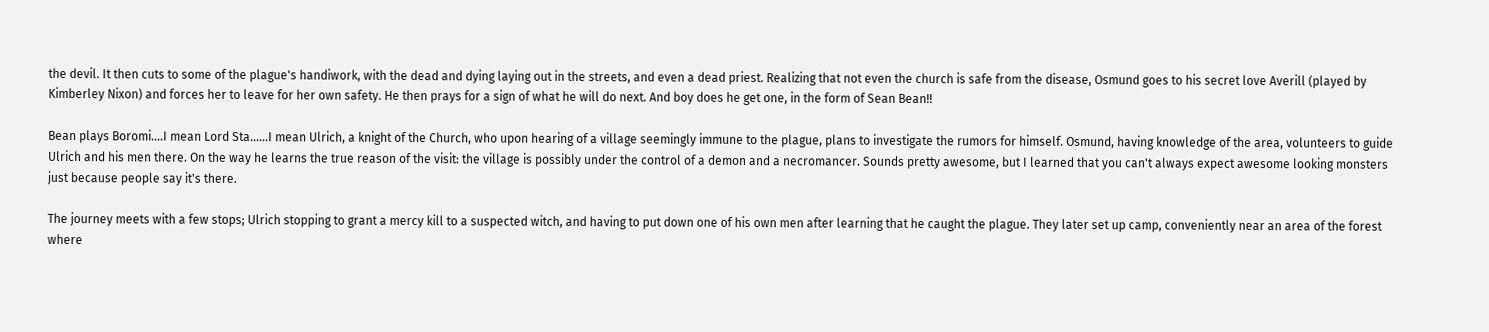the devil. It then cuts to some of the plague's handiwork, with the dead and dying laying out in the streets, and even a dead priest. Realizing that not even the church is safe from the disease, Osmund goes to his secret love Averill (played by Kimberley Nixon) and forces her to leave for her own safety. He then prays for a sign of what he will do next. And boy does he get one, in the form of Sean Bean!!

Bean plays Boromi....I mean Lord Sta......I mean Ulrich, a knight of the Church, who upon hearing of a village seemingly immune to the plague, plans to investigate the rumors for himself. Osmund, having knowledge of the area, volunteers to guide Ulrich and his men there. On the way he learns the true reason of the visit: the village is possibly under the control of a demon and a necromancer. Sounds pretty awesome, but I learned that you can't always expect awesome looking monsters just because people say it's there.

The journey meets with a few stops; Ulrich stopping to grant a mercy kill to a suspected witch, and having to put down one of his own men after learning that he caught the plague. They later set up camp, conveniently near an area of the forest where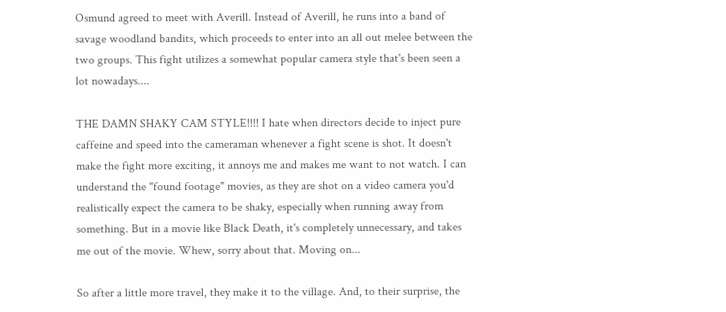Osmund agreed to meet with Averill. Instead of Averill, he runs into a band of savage woodland bandits, which proceeds to enter into an all out melee between the two groups. This fight utilizes a somewhat popular camera style that's been seen a lot nowadays....

THE DAMN SHAKY CAM STYLE!!!! I hate when directors decide to inject pure caffeine and speed into the cameraman whenever a fight scene is shot. It doesn't make the fight more exciting, it annoys me and makes me want to not watch. I can understand the "found footage" movies, as they are shot on a video camera you'd realistically expect the camera to be shaky, especially when running away from something. But in a movie like Black Death, it's completely unnecessary, and takes me out of the movie. Whew, sorry about that. Moving on...

So after a little more travel, they make it to the village. And, to their surprise, the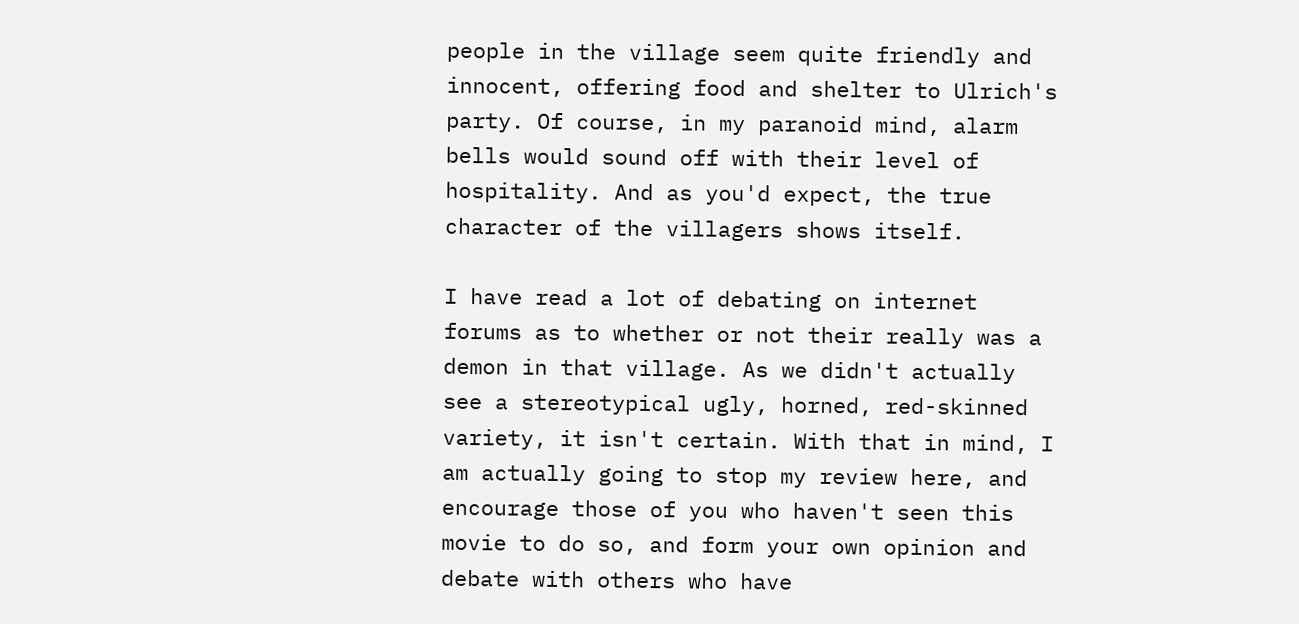people in the village seem quite friendly and innocent, offering food and shelter to Ulrich's party. Of course, in my paranoid mind, alarm bells would sound off with their level of hospitality. And as you'd expect, the true character of the villagers shows itself.

I have read a lot of debating on internet forums as to whether or not their really was a demon in that village. As we didn't actually see a stereotypical ugly, horned, red-skinned variety, it isn't certain. With that in mind, I am actually going to stop my review here, and encourage those of you who haven't seen this movie to do so, and form your own opinion and debate with others who have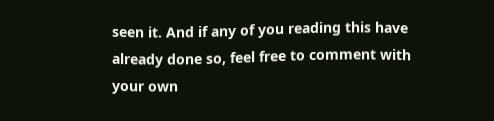seen it. And if any of you reading this have already done so, feel free to comment with your own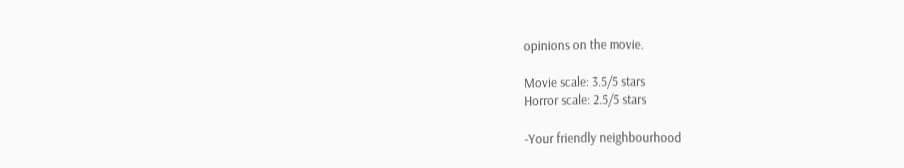opinions on the movie.

Movie scale: 3.5/5 stars
Horror scale: 2.5/5 stars

-Your friendly neighbourhood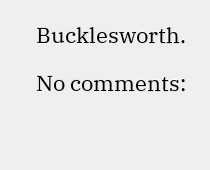Bucklesworth.

No comments: